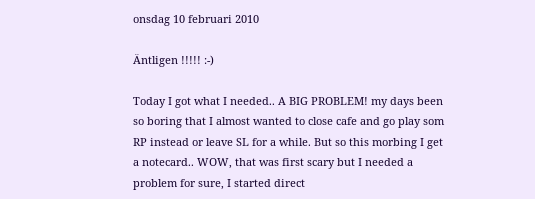onsdag 10 februari 2010

Äntligen !!!!! :-)

Today I got what I needed.. A BIG PROBLEM! my days been so boring that I almost wanted to close cafe and go play som RP instead or leave SL for a while. But so this morbing I get a notecard.. WOW, that was first scary but I needed a problem for sure, I started direct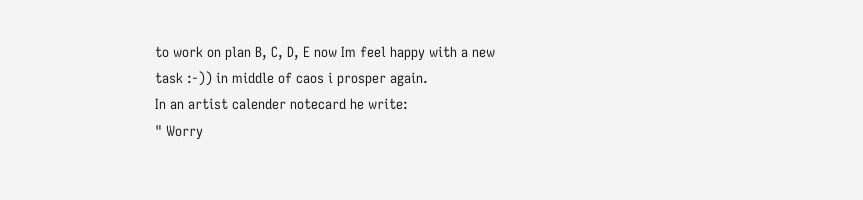to work on plan B, C, D, E now Im feel happy with a new task :-)) in middle of caos i prosper again.
In an artist calender notecard he write:
" Worry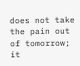does not take the pain out of tomorrow; it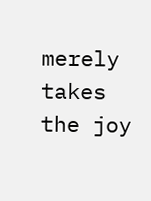merely takes the joy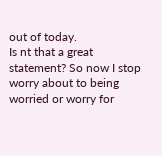out of today.
Is nt that a great statement? So now I stop worry about to being worried or worry for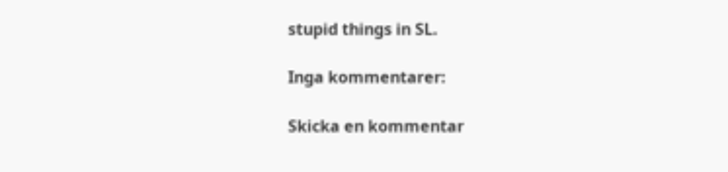stupid things in SL.

Inga kommentarer:

Skicka en kommentar